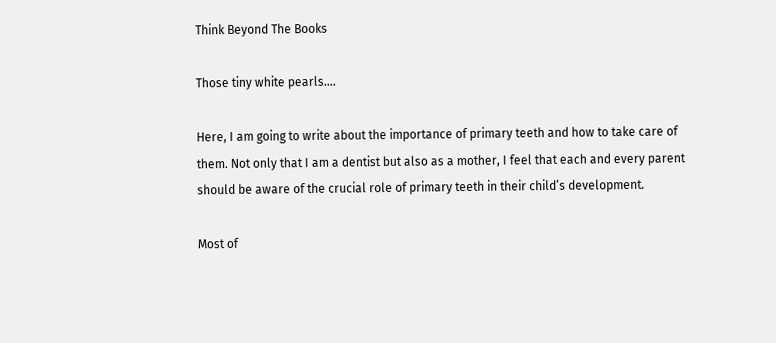Think Beyond The Books

Those tiny white pearls….

Here, I am going to write about the importance of primary teeth and how to take care of them. Not only that I am a dentist but also as a mother, I feel that each and every parent should be aware of the crucial role of primary teeth in their child’s development.

Most of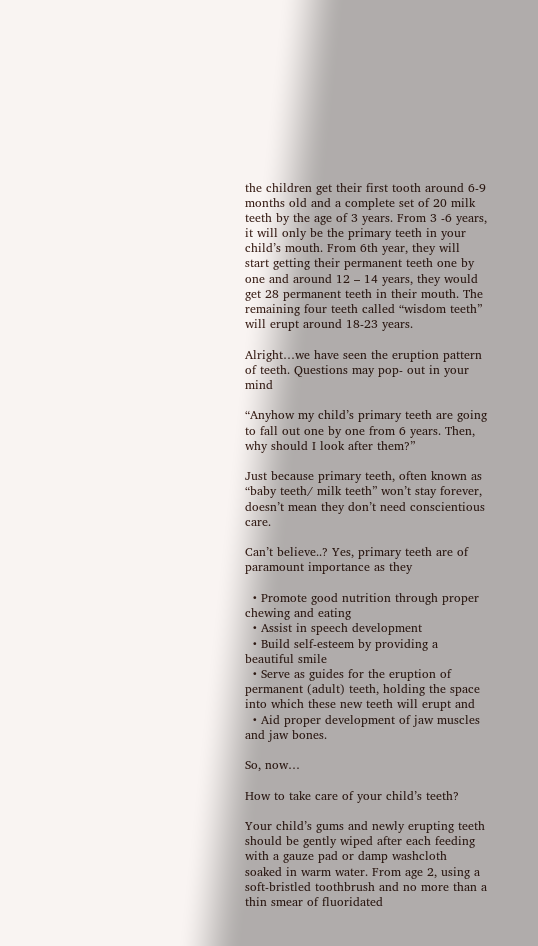the children get their first tooth around 6-9 months old and a complete set of 20 milk teeth by the age of 3 years. From 3 -6 years, it will only be the primary teeth in your child’s mouth. From 6th year, they will start getting their permanent teeth one by one and around 12 – 14 years, they would get 28 permanent teeth in their mouth. The remaining four teeth called “wisdom teeth” will erupt around 18-23 years.

Alright…we have seen the eruption pattern of teeth. Questions may pop- out in your mind

“Anyhow my child’s primary teeth are going to fall out one by one from 6 years. Then, why should I look after them?”

Just because primary teeth, often known as “baby teeth/ milk teeth” won’t stay forever, doesn’t mean they don’t need conscientious care.

Can’t believe..? Yes, primary teeth are of paramount importance as they

  • Promote good nutrition through proper chewing and eating
  • Assist in speech development
  • Build self-esteem by providing a beautiful smile
  • Serve as guides for the eruption of permanent (adult) teeth, holding the space into which these new teeth will erupt and
  • Aid proper development of jaw muscles and jaw bones.

So, now…

How to take care of your child’s teeth?

Your child’s gums and newly erupting teeth should be gently wiped after each feeding with a gauze pad or damp washcloth soaked in warm water. From age 2, using a soft-bristled toothbrush and no more than a thin smear of fluoridated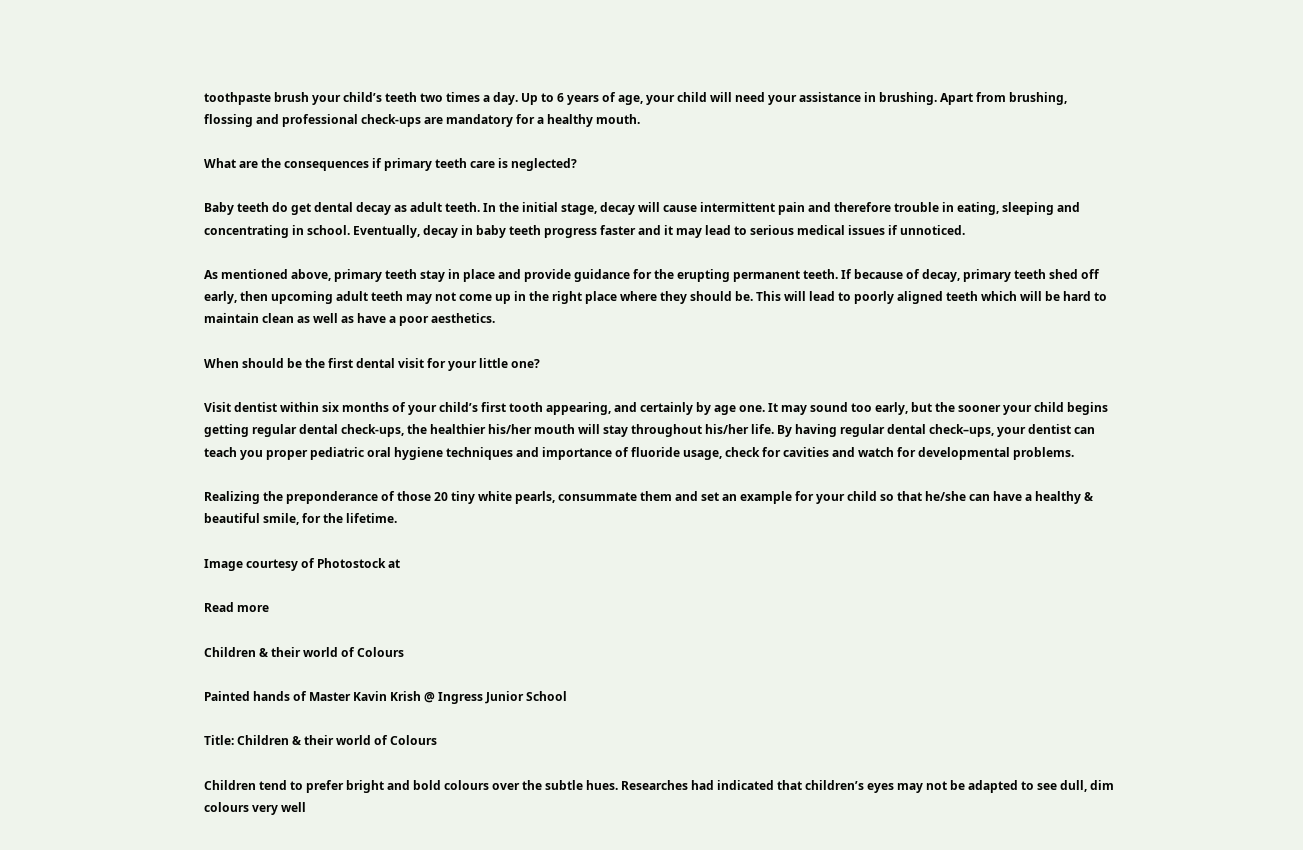toothpaste brush your child’s teeth two times a day. Up to 6 years of age, your child will need your assistance in brushing. Apart from brushing, flossing and professional check-ups are mandatory for a healthy mouth.

What are the consequences if primary teeth care is neglected?

Baby teeth do get dental decay as adult teeth. In the initial stage, decay will cause intermittent pain and therefore trouble in eating, sleeping and concentrating in school. Eventually, decay in baby teeth progress faster and it may lead to serious medical issues if unnoticed.

As mentioned above, primary teeth stay in place and provide guidance for the erupting permanent teeth. If because of decay, primary teeth shed off early, then upcoming adult teeth may not come up in the right place where they should be. This will lead to poorly aligned teeth which will be hard to maintain clean as well as have a poor aesthetics.

When should be the first dental visit for your little one?

Visit dentist within six months of your child’s first tooth appearing, and certainly by age one. It may sound too early, but the sooner your child begins getting regular dental check-ups, the healthier his/her mouth will stay throughout his/her life. By having regular dental check–ups, your dentist can teach you proper pediatric oral hygiene techniques and importance of fluoride usage, check for cavities and watch for developmental problems.

Realizing the preponderance of those 20 tiny white pearls, consummate them and set an example for your child so that he/she can have a healthy & beautiful smile, for the lifetime.

Image courtesy of Photostock at

Read more

Children & their world of Colours

Painted hands of Master Kavin Krish @ Ingress Junior School

Title: Children & their world of Colours

Children tend to prefer bright and bold colours over the subtle hues. Researches had indicated that children’s eyes may not be adapted to see dull, dim colours very well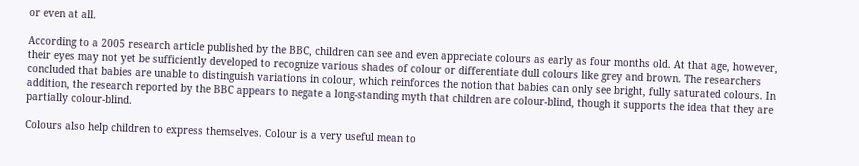or even at all.

According to a 2005 research article published by the BBC, children can see and even appreciate colours as early as four months old. At that age, however, their eyes may not yet be sufficiently developed to recognize various shades of colour or differentiate dull colours like grey and brown. The researchers concluded that babies are unable to distinguish variations in colour, which reinforces the notion that babies can only see bright, fully saturated colours. In addition, the research reported by the BBC appears to negate a long-standing myth that children are colour-blind, though it supports the idea that they are partially colour-blind.

Colours also help children to express themselves. Colour is a very useful mean to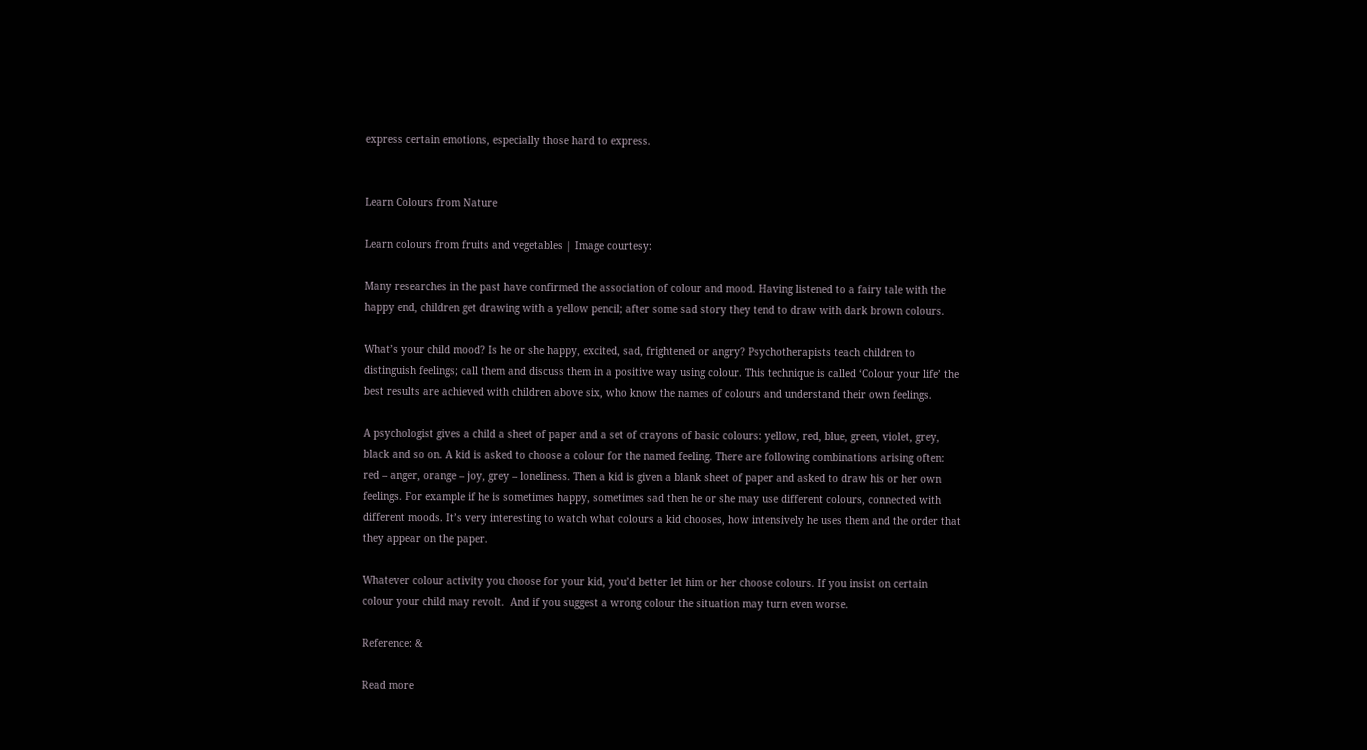express certain emotions, especially those hard to express.


Learn Colours from Nature

Learn colours from fruits and vegetables | Image courtesy:

Many researches in the past have confirmed the association of colour and mood. Having listened to a fairy tale with the happy end, children get drawing with a yellow pencil; after some sad story they tend to draw with dark brown colours.

What’s your child mood? Is he or she happy, excited, sad, frightened or angry? Psychotherapists teach children to distinguish feelings; call them and discuss them in a positive way using colour. This technique is called ‘Colour your life’ the best results are achieved with children above six, who know the names of colours and understand their own feelings.

A psychologist gives a child a sheet of paper and a set of crayons of basic colours: yellow, red, blue, green, violet, grey, black and so on. A kid is asked to choose a colour for the named feeling. There are following combinations arising often: red – anger, orange – joy, grey – loneliness. Then a kid is given a blank sheet of paper and asked to draw his or her own feelings. For example if he is sometimes happy, sometimes sad then he or she may use different colours, connected with different moods. It’s very interesting to watch what colours a kid chooses, how intensively he uses them and the order that they appear on the paper.

Whatever colour activity you choose for your kid, you’d better let him or her choose colours. If you insist on certain colour your child may revolt.  And if you suggest a wrong colour the situation may turn even worse.

Reference: &

Read more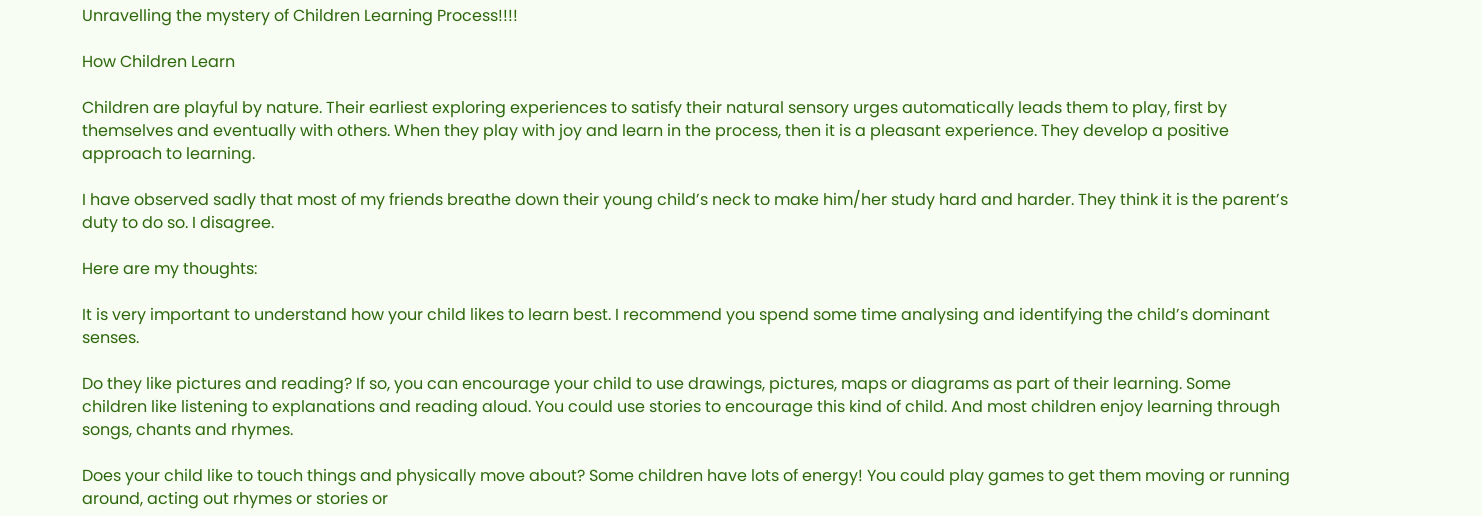Unravelling the mystery of Children Learning Process!!!!

How Children Learn

Children are playful by nature. Their earliest exploring experiences to satisfy their natural sensory urges automatically leads them to play, first by themselves and eventually with others. When they play with joy and learn in the process, then it is a pleasant experience. They develop a positive approach to learning.

I have observed sadly that most of my friends breathe down their young child’s neck to make him/her study hard and harder. They think it is the parent’s duty to do so. I disagree.

Here are my thoughts:

It is very important to understand how your child likes to learn best. I recommend you spend some time analysing and identifying the child’s dominant senses.

Do they like pictures and reading? If so, you can encourage your child to use drawings, pictures, maps or diagrams as part of their learning. Some children like listening to explanations and reading aloud. You could use stories to encourage this kind of child. And most children enjoy learning through songs, chants and rhymes.

Does your child like to touch things and physically move about? Some children have lots of energy! You could play games to get them moving or running around, acting out rhymes or stories or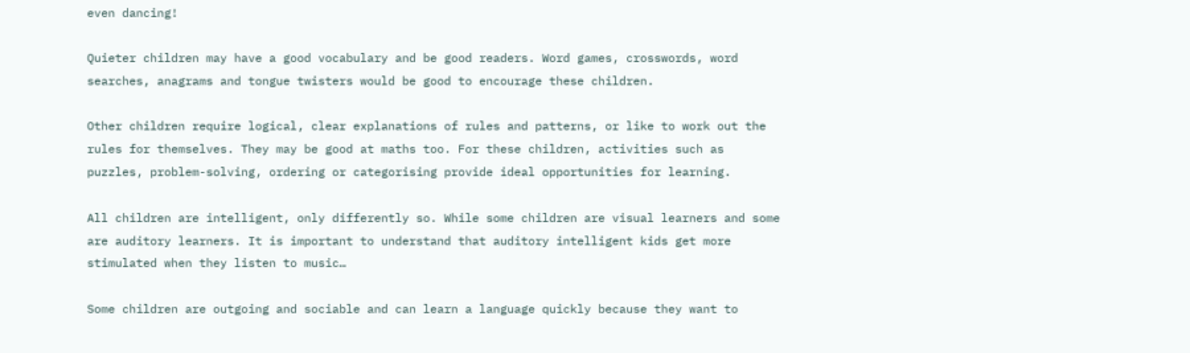even dancing!

Quieter children may have a good vocabulary and be good readers. Word games, crosswords, word searches, anagrams and tongue twisters would be good to encourage these children.

Other children require logical, clear explanations of rules and patterns, or like to work out the rules for themselves. They may be good at maths too. For these children, activities such as puzzles, problem-solving, ordering or categorising provide ideal opportunities for learning.

All children are intelligent, only differently so. While some children are visual learners and some are auditory learners. It is important to understand that auditory intelligent kids get more stimulated when they listen to music…

Some children are outgoing and sociable and can learn a language quickly because they want to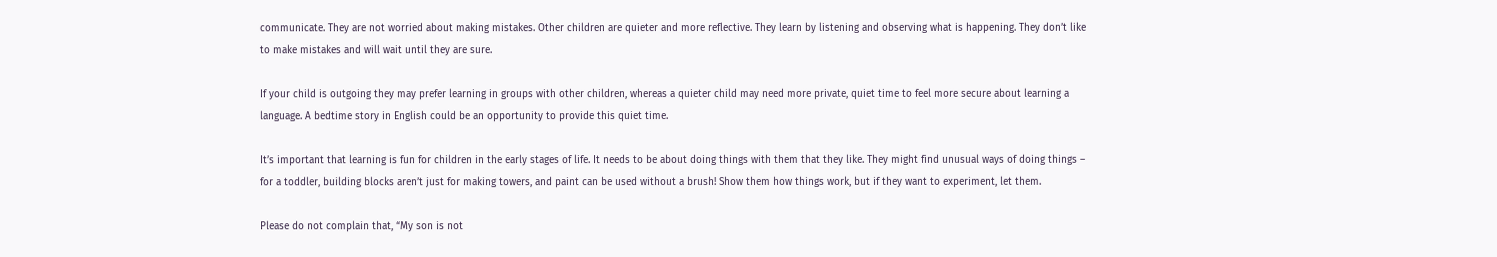communicate. They are not worried about making mistakes. Other children are quieter and more reflective. They learn by listening and observing what is happening. They don’t like to make mistakes and will wait until they are sure.

If your child is outgoing they may prefer learning in groups with other children, whereas a quieter child may need more private, quiet time to feel more secure about learning a language. A bedtime story in English could be an opportunity to provide this quiet time.

It’s important that learning is fun for children in the early stages of life. It needs to be about doing things with them that they like. They might find unusual ways of doing things – for a toddler, building blocks aren’t just for making towers, and paint can be used without a brush! Show them how things work, but if they want to experiment, let them.

Please do not complain that, “My son is not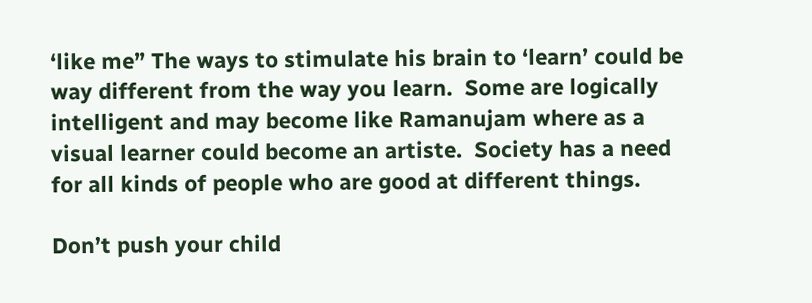‘like me” The ways to stimulate his brain to ‘learn’ could be way different from the way you learn.  Some are logically intelligent and may become like Ramanujam where as a visual learner could become an artiste.  Society has a need for all kinds of people who are good at different things.

Don’t push your child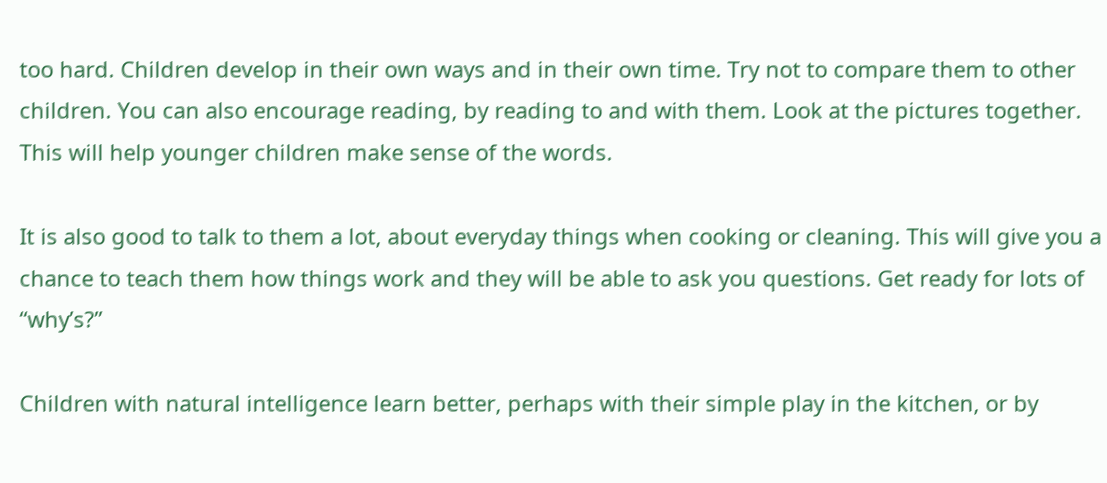too hard. Children develop in their own ways and in their own time. Try not to compare them to other children. You can also encourage reading, by reading to and with them. Look at the pictures together. This will help younger children make sense of the words.

It is also good to talk to them a lot, about everyday things when cooking or cleaning. This will give you a chance to teach them how things work and they will be able to ask you questions. Get ready for lots of “why’s?”

Children with natural intelligence learn better, perhaps with their simple play in the kitchen, or by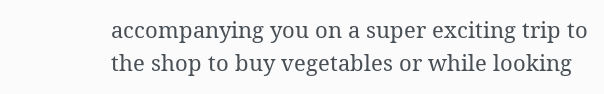accompanying you on a super exciting trip to the shop to buy vegetables or while looking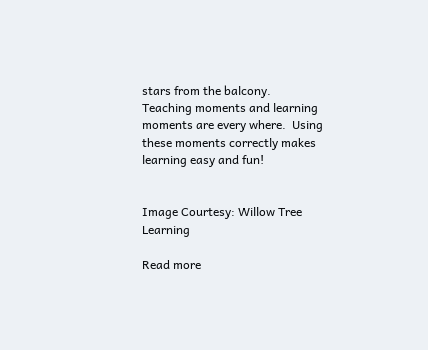stars from the balcony.  Teaching moments and learning moments are every where.  Using these moments correctly makes learning easy and fun!


Image Courtesy: Willow Tree Learning

Read more